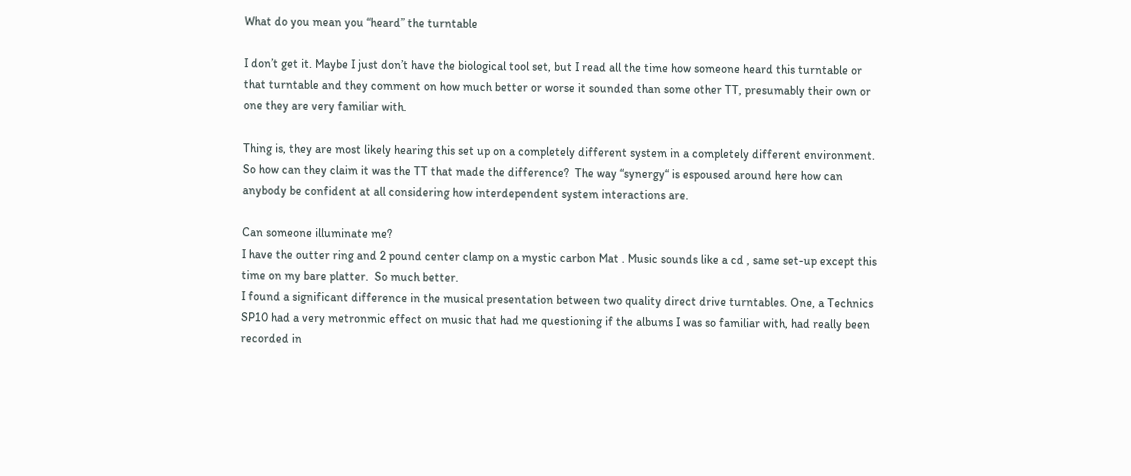What do you mean you “heard” the turntable

I don’t get it. Maybe I just don’t have the biological tool set, but I read all the time how someone heard this turntable or that turntable and they comment on how much better or worse it sounded than some other TT, presumably their own or one they are very familiar with.

Thing is, they are most likely hearing this set up on a completely different system in a completely different environment. So how can they claim it was the TT that made the difference?  The way “synergy“ is espoused around here how can anybody be confident at all considering how interdependent system interactions are.

Can someone illuminate me?
I have the outter ring and 2 pound center clamp on a mystic carbon Mat . Music sounds like a cd , same set-up except this time on my bare platter.  So much better.
I found a significant difference in the musical presentation between two quality direct drive turntables. One, a Technics SP10 had a very metronmic effect on music that had me questioning if the albums I was so familiar with, had really been recorded in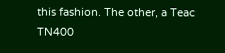this fashion. The other, a Teac TN400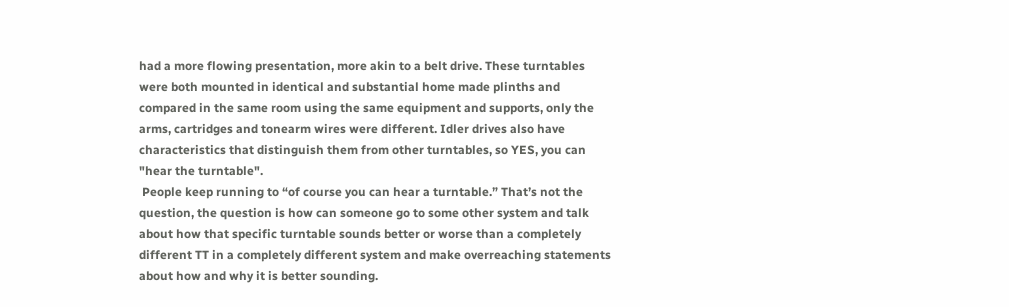had a more flowing presentation, more akin to a belt drive. These turntables were both mounted in identical and substantial home made plinths and compared in the same room using the same equipment and supports, only the arms, cartridges and tonearm wires were different. Idler drives also have characteristics that distinguish them from other turntables, so YES, you can "hear the turntable".
 People keep running to “of course you can hear a turntable.” That’s not the question, the question is how can someone go to some other system and talk about how that specific turntable sounds better or worse than a completely different TT in a completely different system and make overreaching statements about how and why it is better sounding.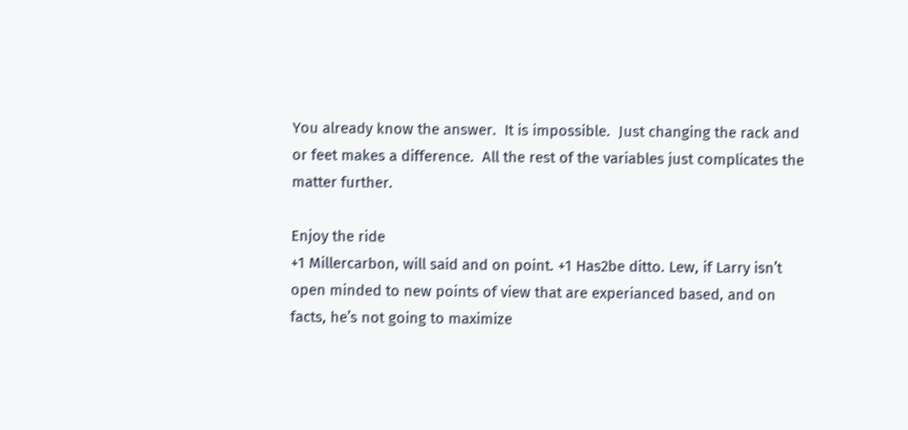You already know the answer.  It is impossible.  Just changing the rack and or feet makes a difference.  All the rest of the variables just complicates the matter further.

Enjoy the ride
+1 Millercarbon, will said and on point. +1 Has2be ditto. Lew, if Larry isn’t open minded to new points of view that are experianced based, and on facts, he’s not going to maximize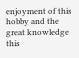enjoyment of this hobby and the great knowledge this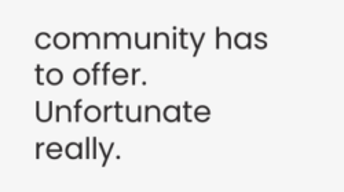community has to offer. Unfortunate really.